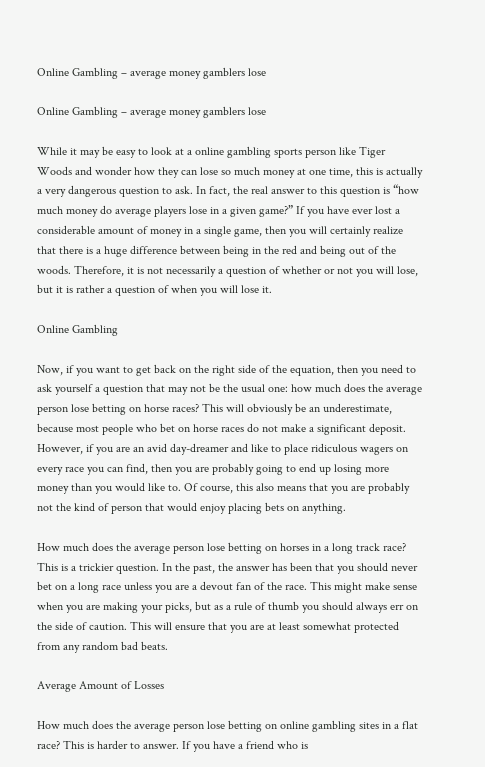Online Gambling – average money gamblers lose

Online Gambling – average money gamblers lose

While it may be easy to look at a online gambling sports person like Tiger Woods and wonder how they can lose so much money at one time, this is actually a very dangerous question to ask. In fact, the real answer to this question is “how much money do average players lose in a given game?” If you have ever lost a considerable amount of money in a single game, then you will certainly realize that there is a huge difference between being in the red and being out of the woods. Therefore, it is not necessarily a question of whether or not you will lose, but it is rather a question of when you will lose it.

Online Gambling

Now, if you want to get back on the right side of the equation, then you need to ask yourself a question that may not be the usual one: how much does the average person lose betting on horse races? This will obviously be an underestimate, because most people who bet on horse races do not make a significant deposit. However, if you are an avid day-dreamer and like to place ridiculous wagers on every race you can find, then you are probably going to end up losing more money than you would like to. Of course, this also means that you are probably not the kind of person that would enjoy placing bets on anything.

How much does the average person lose betting on horses in a long track race? This is a trickier question. In the past, the answer has been that you should never bet on a long race unless you are a devout fan of the race. This might make sense when you are making your picks, but as a rule of thumb you should always err on the side of caution. This will ensure that you are at least somewhat protected from any random bad beats.

Average Amount of Losses

How much does the average person lose betting on online gambling sites in a flat race? This is harder to answer. If you have a friend who is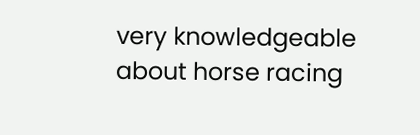very knowledgeable about horse racing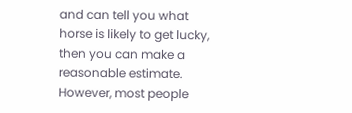and can tell you what horse is likely to get lucky, then you can make a reasonable estimate. However, most people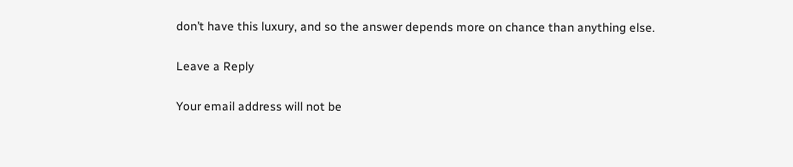don’t have this luxury, and so the answer depends more on chance than anything else.

Leave a Reply

Your email address will not be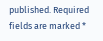published. Required fields are marked *